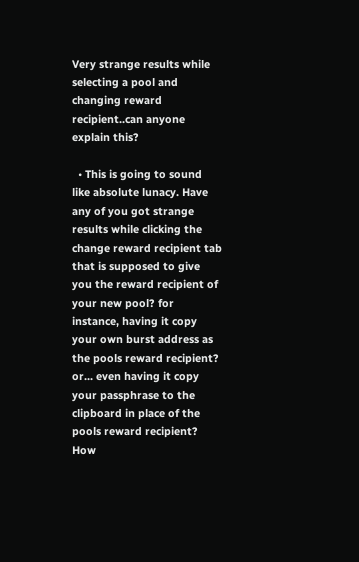Very strange results while selecting a pool and changing reward recipient..can anyone explain this?

  • This is going to sound like absolute lunacy. Have any of you got strange results while clicking the change reward recipient tab that is supposed to give you the reward recipient of your new pool? for instance, having it copy your own burst address as the pools reward recipient? or... even having it copy your passphrase to the clipboard in place of the pools reward recipient? How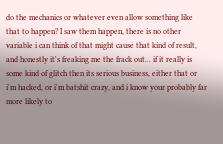do the mechanics or whatever even allow something like that to happen? I saw them happen, there is no other variable i can think of that might cause that kind of result, and honestly it's freaking me the frack out... if it really is some kind of glitch then its serious business, either that or i'm hacked, or i'm batshit crazy, and i know your probably far more likely to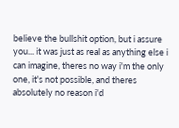believe the bullshit option, but i assure you... it was just as real as anything else i can imagine, theres no way i'm the only one, it's not possible, and theres absolutely no reason i'd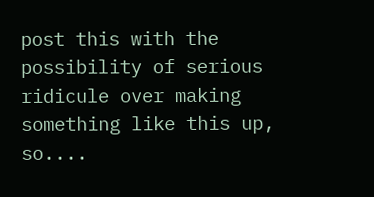post this with the possibility of serious ridicule over making something like this up, so....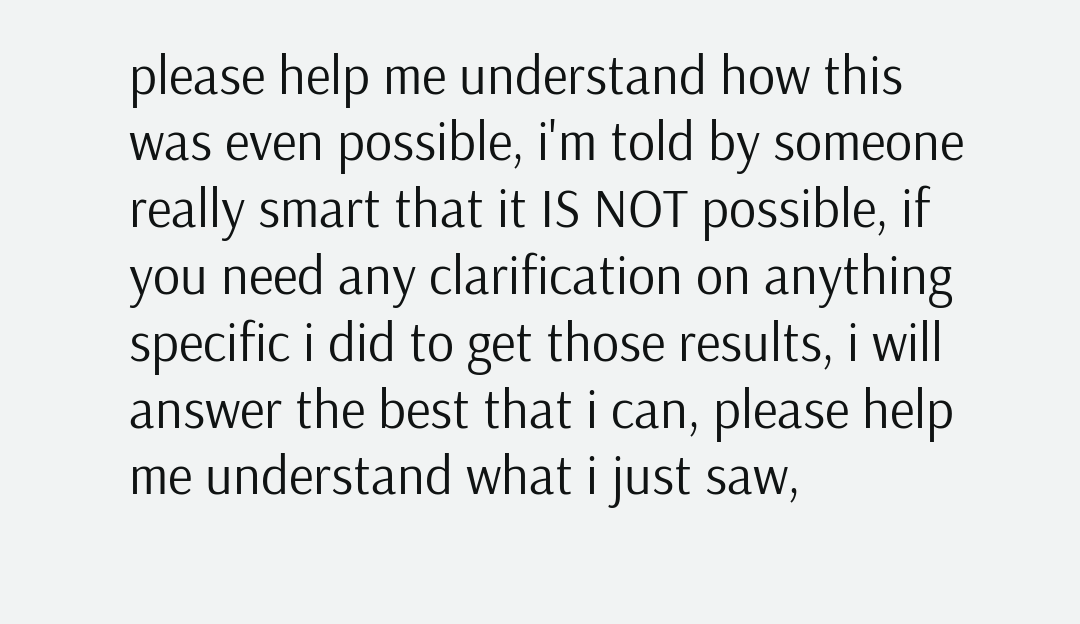please help me understand how this was even possible, i'm told by someone really smart that it IS NOT possible, if you need any clarification on anything specific i did to get those results, i will answer the best that i can, please help me understand what i just saw,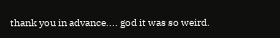thank you in advance.... god it was so weird.